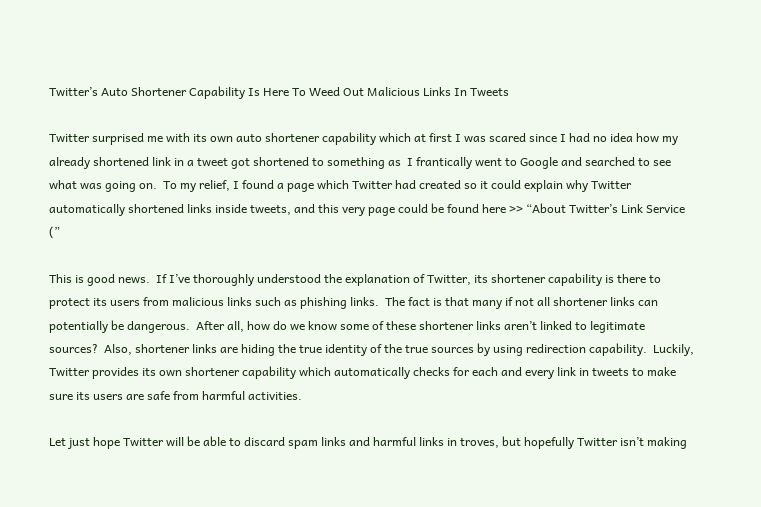Twitter’s Auto Shortener Capability Is Here To Weed Out Malicious Links In Tweets

Twitter surprised me with its own auto shortener capability which at first I was scared since I had no idea how my already shortened link in a tweet got shortened to something as  I frantically went to Google and searched to see what was going on.  To my relief, I found a page which Twitter had created so it could explain why Twitter automatically shortened links inside tweets, and this very page could be found here >> “About Twitter’s Link Service (”

This is good news.  If I’ve thoroughly understood the explanation of Twitter, its shortener capability is there to protect its users from malicious links such as phishing links.  The fact is that many if not all shortener links can potentially be dangerous.  After all, how do we know some of these shortener links aren’t linked to legitimate sources?  Also, shortener links are hiding the true identity of the true sources by using redirection capability.  Luckily, Twitter provides its own shortener capability which automatically checks for each and every link in tweets to make sure its users are safe from harmful activities.

Let just hope Twitter will be able to discard spam links and harmful links in troves, but hopefully Twitter isn’t making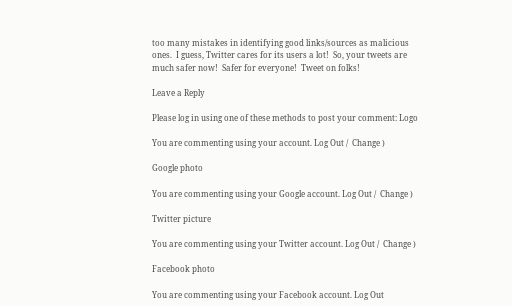too many mistakes in identifying good links/sources as malicious ones.  I guess, Twitter cares for its users a lot!  So, your tweets are much safer now!  Safer for everyone!  Tweet on folks!

Leave a Reply

Please log in using one of these methods to post your comment: Logo

You are commenting using your account. Log Out /  Change )

Google photo

You are commenting using your Google account. Log Out /  Change )

Twitter picture

You are commenting using your Twitter account. Log Out /  Change )

Facebook photo

You are commenting using your Facebook account. Log Out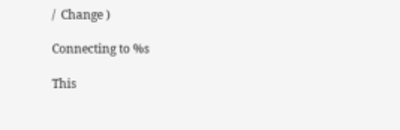/  Change )

Connecting to %s

This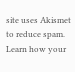site uses Akismet to reduce spam. Learn how your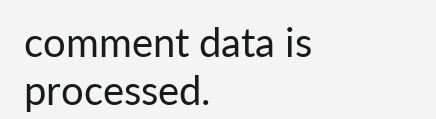comment data is processed.